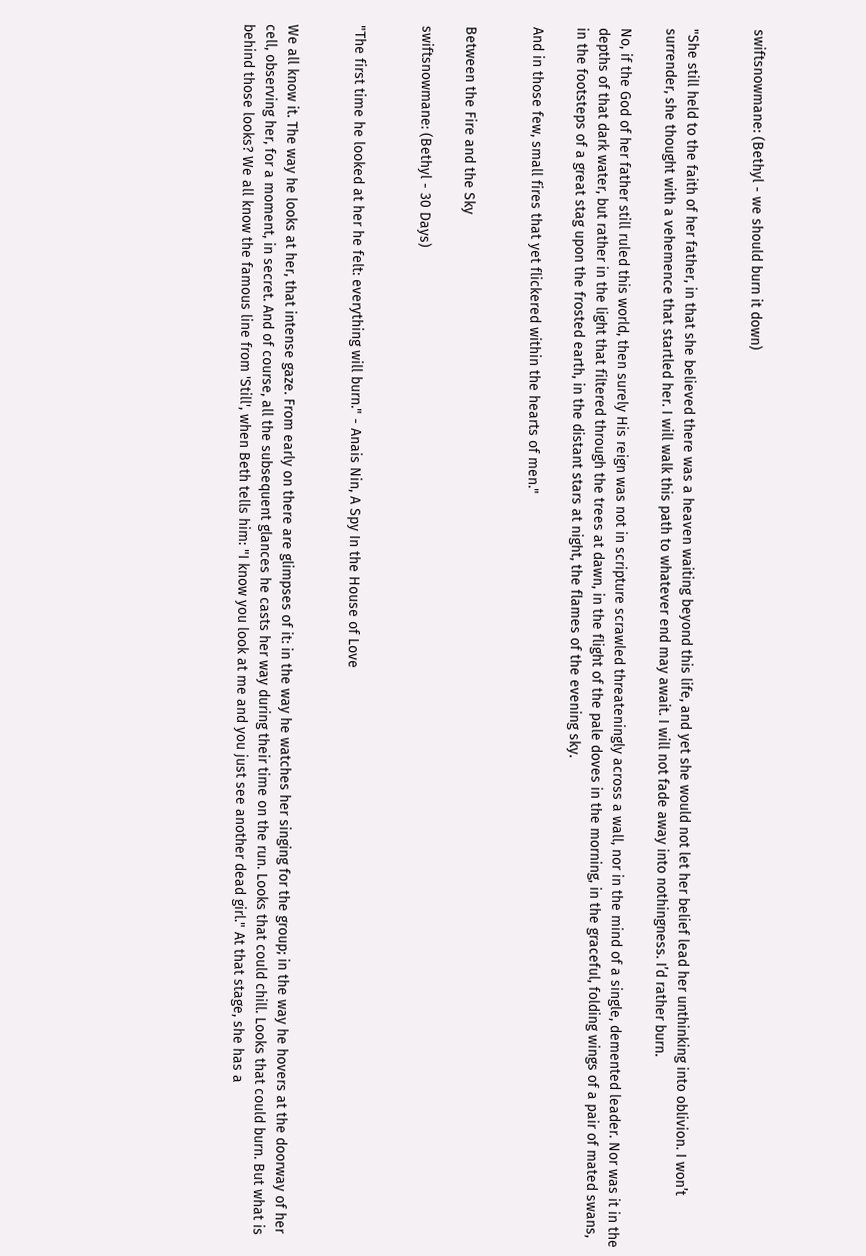swiftsnowmane: (Bethyl - we should burn it down)


"She still held to the faith of her father, in that she believed there was a heaven waiting beyond this life, and yet she would not let her belief lead her unthinking into oblivion. I won’t surrender, she thought with a vehemence that startled her. I will walk this path to whatever end may await. I will not fade away into nothingness. I’d rather burn.

No, if the God of her father still ruled this world, then surely His reign was not in scripture scrawled threateningly across a wall, nor in the mind of a single, demented leader. Nor was it in the depths of that dark water, but rather in the light that filtered through the trees at dawn, in the flight of the pale doves in the morning, in the graceful, folding wings of a pair of mated swans, in the footsteps of a great stag upon the frosted earth, in the distant stars at night, the flames of the evening sky.

And in those few, small fires that yet flickered within the hearts of men."


Between the Fire and the Sky

swiftsnowmane: (Bethyl - 30 Days)


"The first time he looked at her he felt: everything will burn." - Anais Nin, A Spy In the House of Love


We all know it. The way he looks at her, that intense gaze. From early on there are glimpses of it: in the way he watches her singing for the group; in the way he hovers at the doorway of her cell, observing her, for a moment, in secret. And of course, all the subsequent glances he casts her way during their time on the run. Looks that could chill. Looks that could burn. But what is behind those looks? We all know the famous line from 'Still', when Beth tells him: "I know you look at me and you just see another dead girl." At that stage, she has a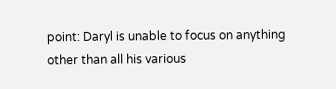point: Daryl is unable to focus on anything other than all his various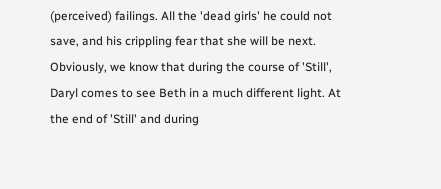(perceived) failings. All the 'dead girls' he could not save, and his crippling fear that she will be next. Obviously, we know that during the course of 'Still', Daryl comes to see Beth in a much different light. At the end of 'Still' and during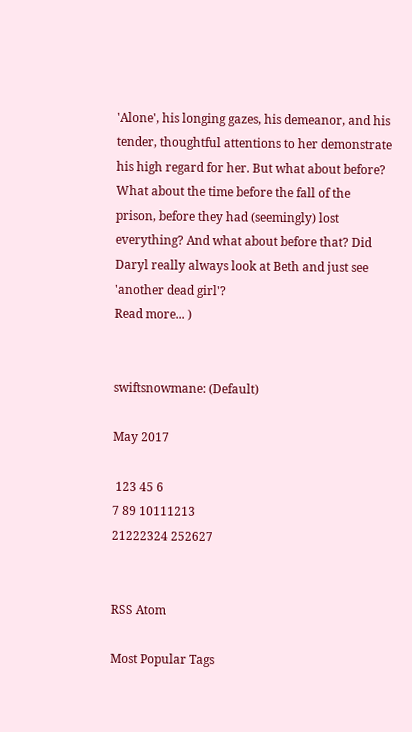'Alone', his longing gazes, his demeanor, and his tender, thoughtful attentions to her demonstrate his high regard for her. But what about before? What about the time before the fall of the prison, before they had (seemingly) lost everything? And what about before that? Did Daryl really always look at Beth and just see 'another dead girl'?
Read more... )


swiftsnowmane: (Default)

May 2017

 123 45 6
7 89 10111213
21222324 252627


RSS Atom

Most Popular Tags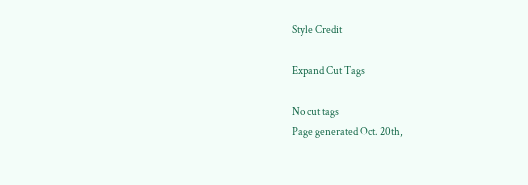Style Credit

Expand Cut Tags

No cut tags
Page generated Oct. 20th,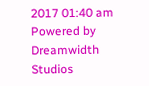2017 01:40 am
Powered by Dreamwidth Studios